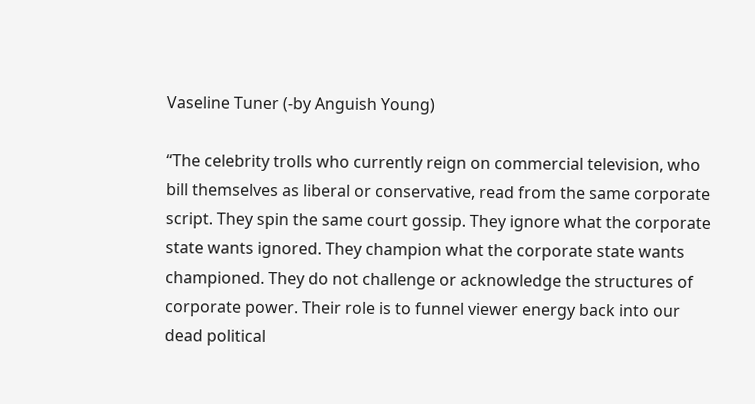Vaseline Tuner (-by Anguish Young)

“The celebrity trolls who currently reign on commercial television, who bill themselves as liberal or conservative, read from the same corporate script. They spin the same court gossip. They ignore what the corporate state wants ignored. They champion what the corporate state wants championed. They do not challenge or acknowledge the structures of corporate power. Their role is to funnel viewer energy back into our dead political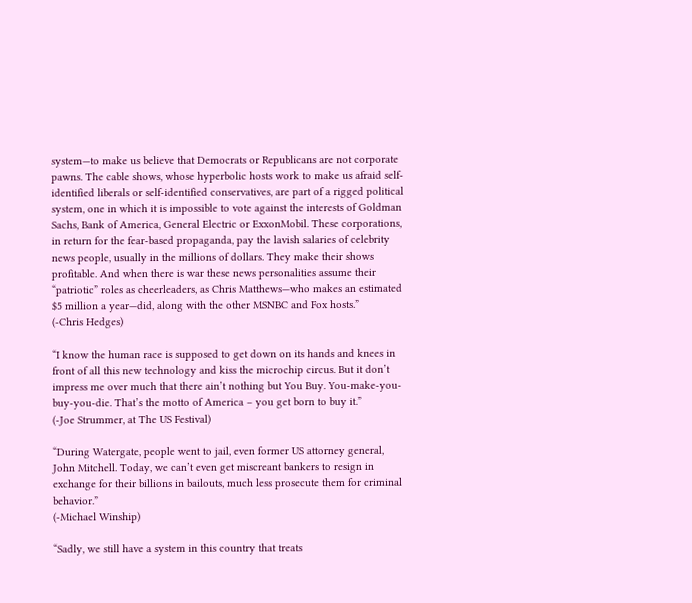system—to make us believe that Democrats or Republicans are not corporate pawns. The cable shows, whose hyperbolic hosts work to make us afraid self-identified liberals or self-identified conservatives, are part of a rigged political system, one in which it is impossible to vote against the interests of Goldman Sachs, Bank of America, General Electric or ExxonMobil. These corporations, in return for the fear-based propaganda, pay the lavish salaries of celebrity news people, usually in the millions of dollars. They make their shows profitable. And when there is war these news personalities assume their “patriotic” roles as cheerleaders, as Chris Matthews—who makes an estimated $5 million a year—did, along with the other MSNBC and Fox hosts.”
(-Chris Hedges)

“I know the human race is supposed to get down on its hands and knees in front of all this new technology and kiss the microchip circus. But it don’t impress me over much that there ain’t nothing but You Buy. You-make-you-buy-you-die. That’s the motto of America – you get born to buy it.”
(-Joe Strummer, at The US Festival)

“During Watergate, people went to jail, even former US attorney general, John Mitchell. Today, we can’t even get miscreant bankers to resign in exchange for their billions in bailouts, much less prosecute them for criminal behavior.”
(-Michael Winship)

“Sadly, we still have a system in this country that treats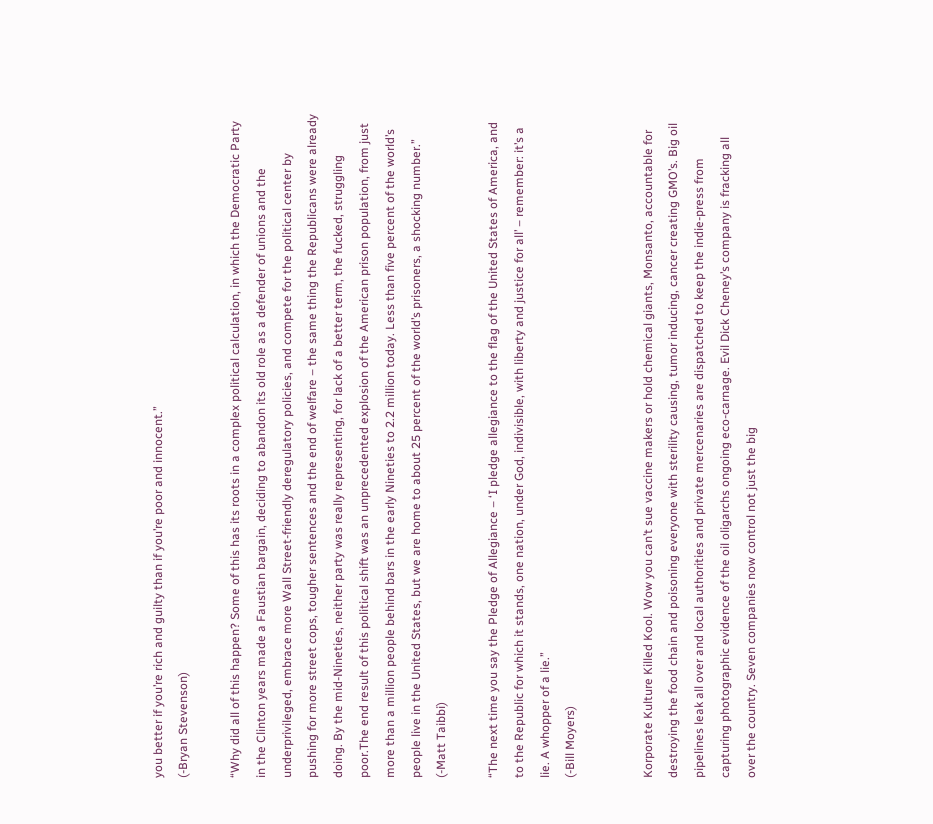you better if you’re rich and guilty than if you’re poor and innocent.”
(-Bryan Stevenson)

“Why did all of this happen? Some of this has its roots in a complex political calculation, in which the Democratic Party in the Clinton years made a Faustian bargain, deciding to abandon its old role as a defender of unions and the underprivileged, embrace more Wall Street-friendly deregulatory policies, and compete for the political center by pushing for more street cops, tougher sentences and the end of welfare – the same thing the Republicans were already doing. By the mid-Nineties, neither party was really representing, for lack of a better term, the fucked, struggling poor.The end result of this political shift was an unprecedented explosion of the American prison population, from just more than a million people behind bars in the early Nineties to 2.2 million today. Less than five percent of the world’s people live in the United States, but we are home to about 25 percent of the world’s prisoners, a shocking number.”
(-Matt Taibbi)

“The next time you say the Pledge of Allegiance – ‘I pledge allegiance to the flag of the United States of America, and to the Republic for which it stands, one nation, under God, indivisible, with liberty and justice for all’ – remember: it’s a lie. A whopper of a lie.”
(-Bill Moyers)


Korporate Kulture Killed Kool. Wow you can’t sue vaccine makers or hold chemical giants, Monsanto, accountable for destroying the food chain and poisoning everyone with sterility causing, tumor inducing, cancer creating GMO’s. Big oil pipelines leak all over and local authorities and private mercenaries are dispatched to keep the indie-press from capturing photographic evidence of the oil oligarchs ongoing eco-carnage. Evil Dick Cheney’s company is fracking all over the country. Seven companies now control not just the big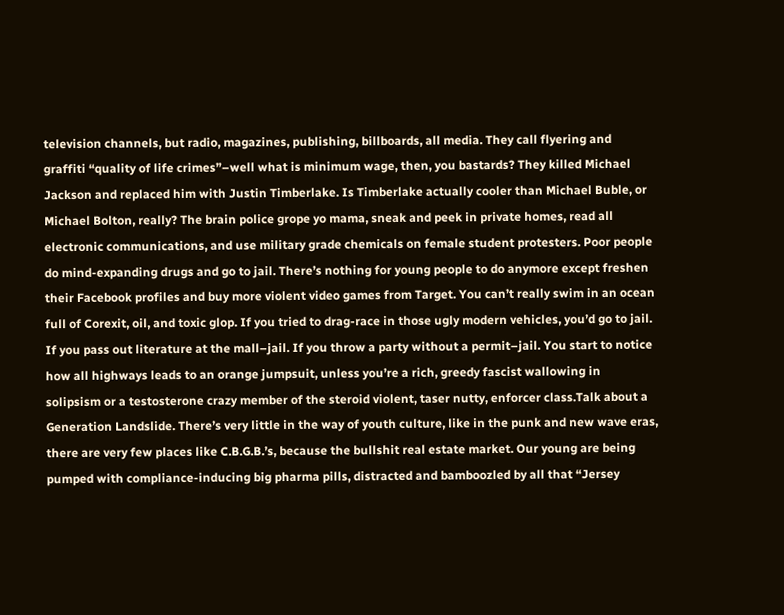television channels, but radio, magazines, publishing, billboards, all media. They call flyering and graffiti “quality of life crimes”–well what is minimum wage, then, you bastards? They killed Michael Jackson and replaced him with Justin Timberlake. Is Timberlake actually cooler than Michael Buble, or Michael Bolton, really? The brain police grope yo mama, sneak and peek in private homes, read all electronic communications, and use military grade chemicals on female student protesters. Poor people do mind-expanding drugs and go to jail. There’s nothing for young people to do anymore except freshen their Facebook profiles and buy more violent video games from Target. You can’t really swim in an ocean full of Corexit, oil, and toxic glop. If you tried to drag-race in those ugly modern vehicles, you’d go to jail. If you pass out literature at the mall–jail. If you throw a party without a permit–jail. You start to notice how all highways leads to an orange jumpsuit, unless you’re a rich, greedy fascist wallowing in solipsism or a testosterone crazy member of the steroid violent, taser nutty, enforcer class.Talk about a Generation Landslide. There’s very little in the way of youth culture, like in the punk and new wave eras, there are very few places like C.B.G.B.’s, because the bullshit real estate market. Our young are being pumped with compliance-inducing big pharma pills, distracted and bamboozled by all that “Jersey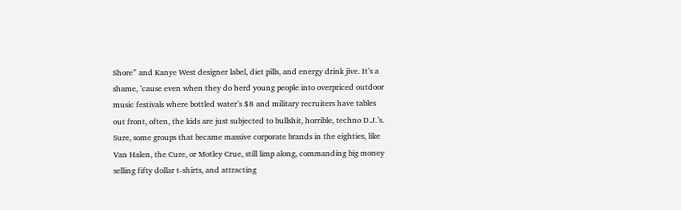Shore” and Kanye West designer label, diet pills, and energy drink jive. It’s a shame, ’cause even when they do herd young people into overpriced outdoor music festivals where bottled water’s $8 and military recruiters have tables out front, often, the kids are just subjected to bullshit, horrible, techno D.J.’s. Sure, some groups that became massive corporate brands in the eighties, like Van Halen, the Cure, or Motley Crue, still limp along, commanding big money selling fifty dollar t-shirts, and attracting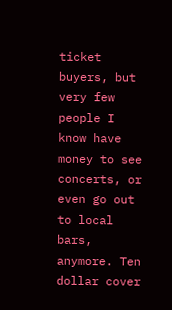ticket buyers, but very few people I know have money to see concerts, or even go out to local bars, anymore. Ten dollar cover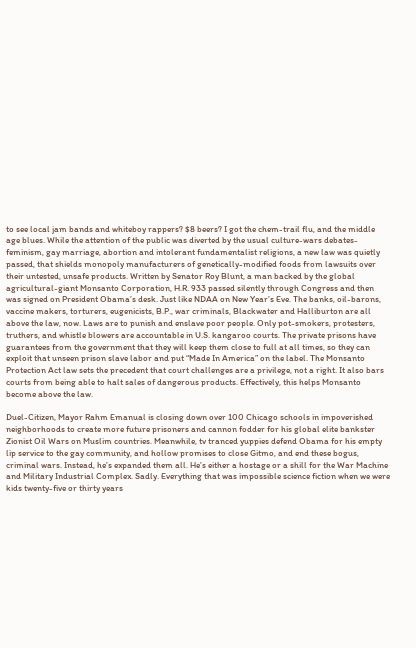to see local jam bands and whiteboy rappers? $8 beers? I got the chem-trail flu, and the middle age blues. While the attention of the public was diverted by the usual culture-wars debates-feminism, gay marriage, abortion and intolerant fundamentalist religions, a new law was quietly passed, that shields monopoly manufacturers of genetically-modified foods from lawsuits over their untested, unsafe products. Written by Senator Roy Blunt, a man backed by the global agricultural-giant Monsanto Corporation, H.R. 933 passed silently through Congress and then was signed on President Obama’s desk. Just like NDAA on New Year’s Eve. The banks, oil-barons, vaccine makers, torturers, eugenicists, B.P., war criminals, Blackwater and Halliburton are all above the law, now. Laws are to punish and enslave poor people. Only pot-smokers, protesters, truthers, and whistle blowers are accountable in U.S. kangaroo courts. The private prisons have guarantees from the government that they will keep them close to full at all times, so they can exploit that unseen prison slave labor and put “Made In America” on the label. The Monsanto Protection Act law sets the precedent that court challenges are a privilege, not a right. It also bars courts from being able to halt sales of dangerous products. Effectively, this helps Monsanto become above the law.

Duel-Citizen, Mayor Rahm Emanual is closing down over 100 Chicago schools in impoverished neighborhoods to create more future prisoners and cannon fodder for his global elite bankster Zionist Oil Wars on Muslim countries. Meanwhile, tv tranced yuppies defend Obama for his empty lip service to the gay community, and hollow promises to close Gitmo, and end these bogus, criminal wars. Instead, he’s expanded them all. He’s either a hostage or a shill for the War Machine and Military Industrial Complex. Sadly. Everything that was impossible science fiction when we were kids twenty-five or thirty years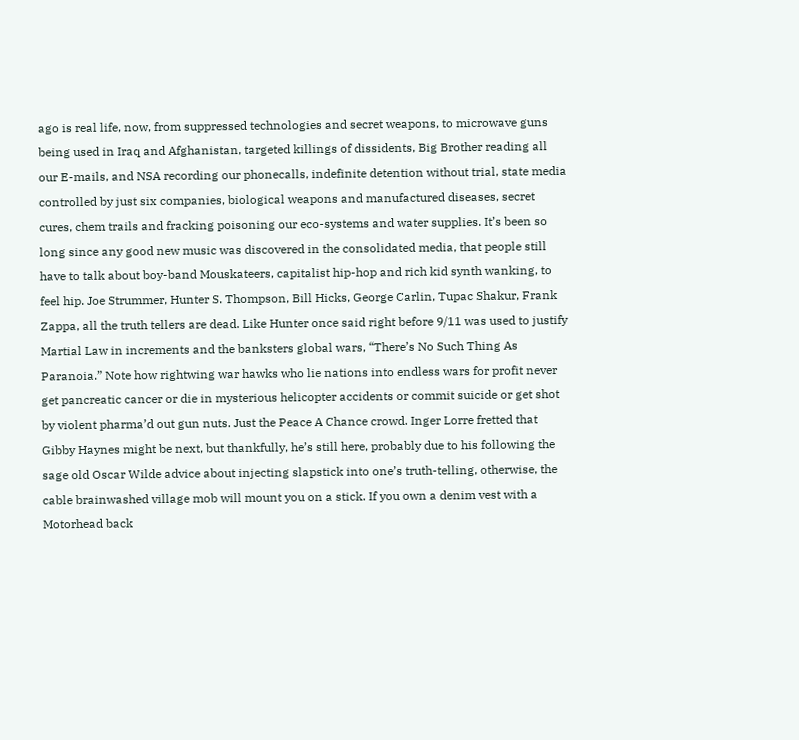ago is real life, now, from suppressed technologies and secret weapons, to microwave guns being used in Iraq and Afghanistan, targeted killings of dissidents, Big Brother reading all our E-mails, and NSA recording our phonecalls, indefinite detention without trial, state media controlled by just six companies, biological weapons and manufactured diseases, secret cures, chem trails and fracking poisoning our eco-systems and water supplies. It’s been so long since any good new music was discovered in the consolidated media, that people still have to talk about boy-band Mouskateers, capitalist hip-hop and rich kid synth wanking, to feel hip. Joe Strummer, Hunter S. Thompson, Bill Hicks, George Carlin, Tupac Shakur, Frank Zappa, all the truth tellers are dead. Like Hunter once said right before 9/11 was used to justify Martial Law in increments and the banksters global wars, “There’s No Such Thing As Paranoia.” Note how rightwing war hawks who lie nations into endless wars for profit never get pancreatic cancer or die in mysterious helicopter accidents or commit suicide or get shot by violent pharma’d out gun nuts. Just the Peace A Chance crowd. Inger Lorre fretted that Gibby Haynes might be next, but thankfully, he’s still here, probably due to his following the sage old Oscar Wilde advice about injecting slapstick into one’s truth-telling, otherwise, the cable brainwashed village mob will mount you on a stick. If you own a denim vest with a Motorhead back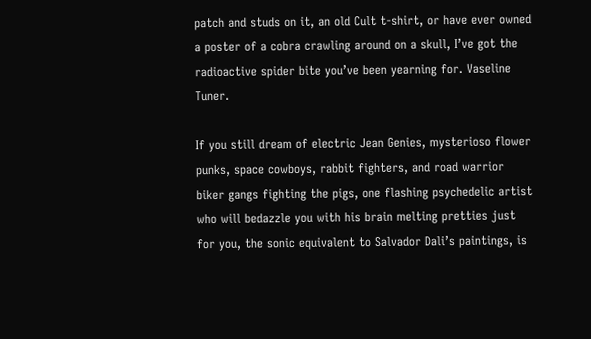patch and studs on it, an old Cult t-shirt, or have ever owned a poster of a cobra crawling around on a skull, I’ve got the radioactive spider bite you’ve been yearning for. Vaseline Tuner.

If you still dream of electric Jean Genies, mysterioso flower punks, space cowboys, rabbit fighters, and road warrior biker gangs fighting the pigs, one flashing psychedelic artist who will bedazzle you with his brain melting pretties just for you, the sonic equivalent to Salvador Dali’s paintings, is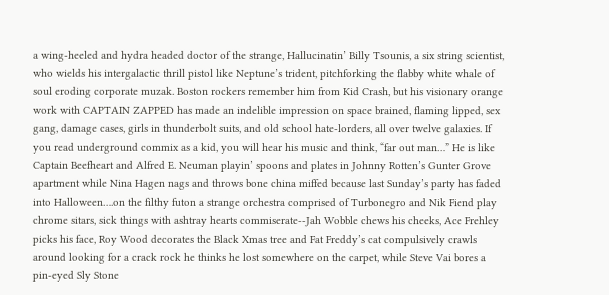a wing-heeled and hydra headed doctor of the strange, Hallucinatin’ Billy Tsounis, a six string scientist, who wields his intergalactic thrill pistol like Neptune’s trident, pitchforking the flabby white whale of soul eroding corporate muzak. Boston rockers remember him from Kid Crash, but his visionary orange work with CAPTAIN ZAPPED has made an indelible impression on space brained, flaming lipped, sex gang, damage cases, girls in thunderbolt suits, and old school hate-lorders, all over twelve galaxies. If you read underground commix as a kid, you will hear his music and think, “far out man…” He is like Captain Beefheart and Alfred E. Neuman playin’ spoons and plates in Johnny Rotten’s Gunter Grove apartment while Nina Hagen nags and throws bone china miffed because last Sunday’s party has faded into Halloween….on the filthy futon a strange orchestra comprised of Turbonegro and Nik Fiend play chrome sitars, sick things with ashtray hearts commiserate--Jah Wobble chews his cheeks, Ace Frehley picks his face, Roy Wood decorates the Black Xmas tree and Fat Freddy’s cat compulsively crawls around looking for a crack rock he thinks he lost somewhere on the carpet, while Steve Vai bores a pin-eyed Sly Stone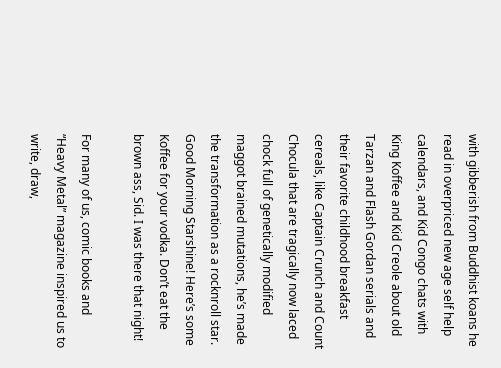with gibberish from Buddhist koans he read in overpriced new age self help calendars, and Kid Congo chats with King Koffee and Kid Creole about old Tarzan and Flash Gordan serials and their favorite childhood breakfast cereals, like Captain Crunch and Count Chocula that are tragically now laced chock full of genetically modified maggot brained mutations, he’s made the transformation as a rocknroll star. Good Morning Starshine! Here’s some Koffee for your vodka. Don’t eat the brown ass, Sid. I was there that night!

For many of us, comic books and “Heavy Metal” magazine inspired us to write, draw,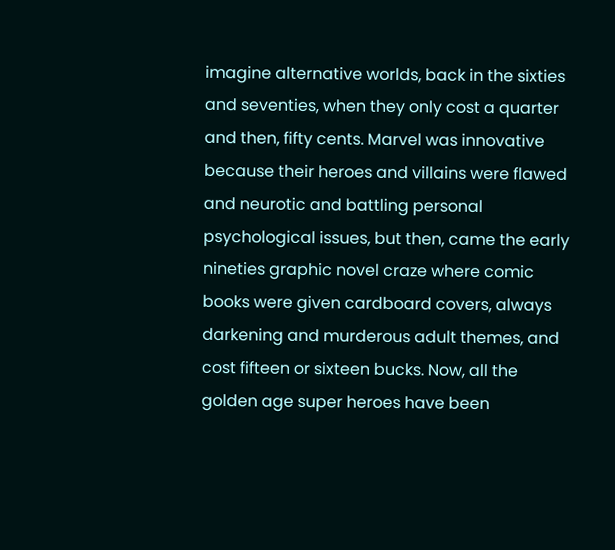imagine alternative worlds, back in the sixties and seventies, when they only cost a quarter and then, fifty cents. Marvel was innovative because their heroes and villains were flawed and neurotic and battling personal psychological issues, but then, came the early nineties graphic novel craze where comic books were given cardboard covers, always darkening and murderous adult themes, and cost fifteen or sixteen bucks. Now, all the golden age super heroes have been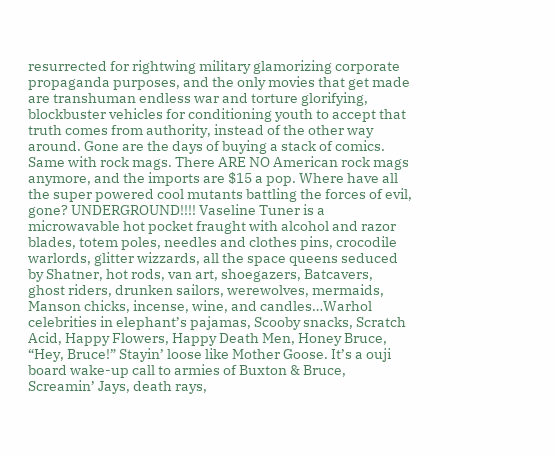resurrected for rightwing military glamorizing corporate propaganda purposes, and the only movies that get made are transhuman endless war and torture glorifying, blockbuster vehicles for conditioning youth to accept that truth comes from authority, instead of the other way around. Gone are the days of buying a stack of comics. Same with rock mags. There ARE NO American rock mags anymore, and the imports are $15 a pop. Where have all the super powered cool mutants battling the forces of evil, gone? UNDERGROUND!!!! Vaseline Tuner is a microwavable hot pocket fraught with alcohol and razor blades, totem poles, needles and clothes pins, crocodile warlords, glitter wizzards, all the space queens seduced by Shatner, hot rods, van art, shoegazers, Batcavers, ghost riders, drunken sailors, werewolves, mermaids, Manson chicks, incense, wine, and candles…Warhol celebrities in elephant’s pajamas, Scooby snacks, Scratch Acid, Happy Flowers, Happy Death Men, Honey Bruce, “Hey, Bruce!” Stayin’ loose like Mother Goose. It’s a ouji board wake-up call to armies of Buxton & Bruce, Screamin’ Jays, death rays,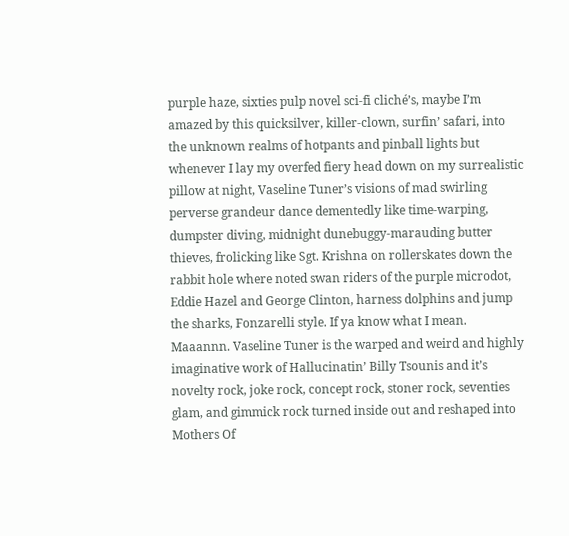purple haze, sixties pulp novel sci-fi cliché’s, maybe I’m amazed by this quicksilver, killer-clown, surfin’ safari, into the unknown realms of hotpants and pinball lights but whenever I lay my overfed fiery head down on my surrealistic pillow at night, Vaseline Tuner’s visions of mad swirling perverse grandeur dance dementedly like time-warping, dumpster diving, midnight dunebuggy-marauding butter thieves, frolicking like Sgt. Krishna on rollerskates down the rabbit hole where noted swan riders of the purple microdot, Eddie Hazel and George Clinton, harness dolphins and jump the sharks, Fonzarelli style. If ya know what I mean. Maaannn. Vaseline Tuner is the warped and weird and highly imaginative work of Hallucinatin’ Billy Tsounis and it’s novelty rock, joke rock, concept rock, stoner rock, seventies glam, and gimmick rock turned inside out and reshaped into Mothers Of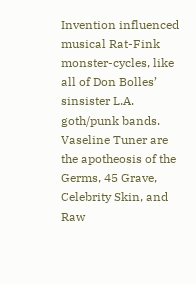Invention influenced musical Rat-Fink monster-cycles, like all of Don Bolles’ sinsister L.A. goth/punk bands. Vaseline Tuner are the apotheosis of the Germs, 45 Grave, Celebrity Skin, and Raw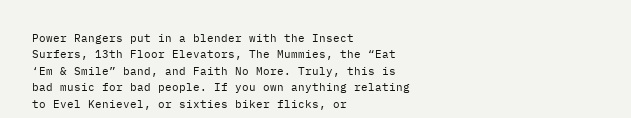Power Rangers put in a blender with the Insect Surfers, 13th Floor Elevators, The Mummies, the “Eat ‘Em & Smile” band, and Faith No More. Truly, this is bad music for bad people. If you own anything relating to Evel Kenievel, or sixties biker flicks, or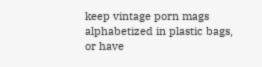keep vintage porn mags alphabetized in plastic bags, or have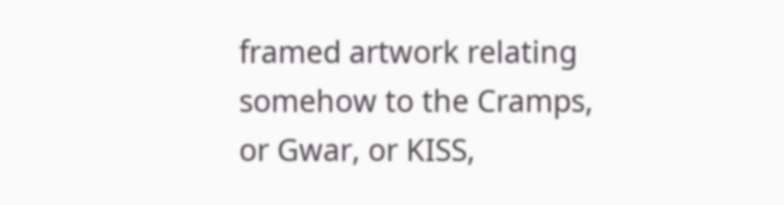framed artwork relating somehow to the Cramps, or Gwar, or KISS,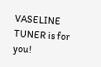VASELINE TUNER is for you!